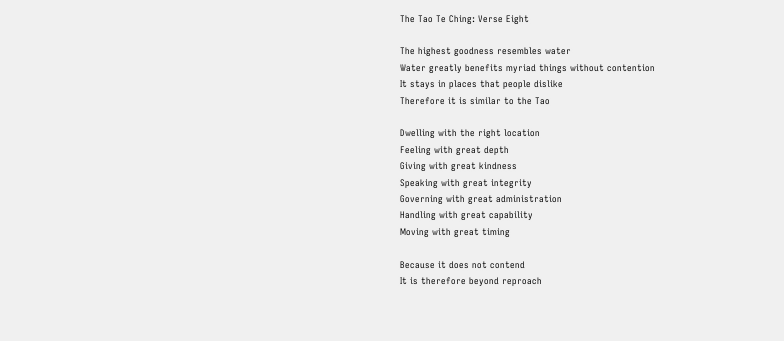The Tao Te Ching: Verse Eight

The highest goodness resembles water
Water greatly benefits myriad things without contention
It stays in places that people dislike
Therefore it is similar to the Tao

Dwelling with the right location
Feeling with great depth
Giving with great kindness
Speaking with great integrity
Governing with great administration
Handling with great capability
Moving with great timing

Because it does not contend
It is therefore beyond reproach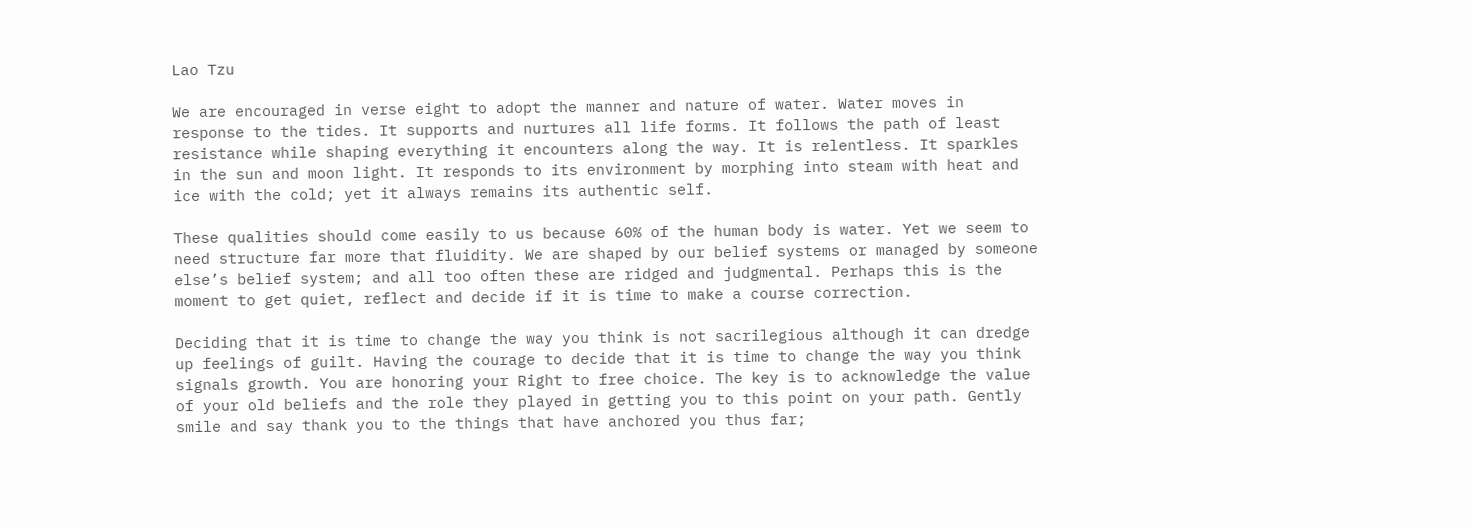Lao Tzu

We are encouraged in verse eight to adopt the manner and nature of water. Water moves in response to the tides. It supports and nurtures all life forms. It follows the path of least resistance while shaping everything it encounters along the way. It is relentless. It sparkles in the sun and moon light. It responds to its environment by morphing into steam with heat and ice with the cold; yet it always remains its authentic self.

These qualities should come easily to us because 60% of the human body is water. Yet we seem to need structure far more that fluidity. We are shaped by our belief systems or managed by someone else’s belief system; and all too often these are ridged and judgmental. Perhaps this is the moment to get quiet, reflect and decide if it is time to make a course correction.

Deciding that it is time to change the way you think is not sacrilegious although it can dredge up feelings of guilt. Having the courage to decide that it is time to change the way you think signals growth. You are honoring your Right to free choice. The key is to acknowledge the value of your old beliefs and the role they played in getting you to this point on your path. Gently smile and say thank you to the things that have anchored you thus far;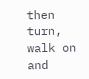then turn, walk on and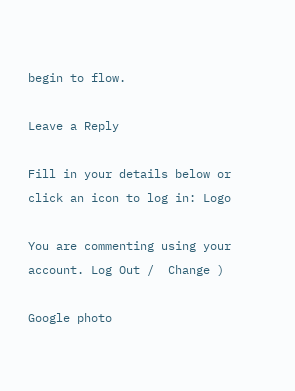begin to flow.

Leave a Reply

Fill in your details below or click an icon to log in: Logo

You are commenting using your account. Log Out /  Change )

Google photo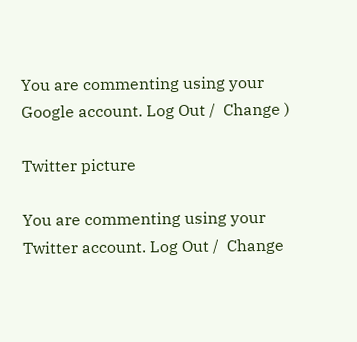You are commenting using your Google account. Log Out /  Change )

Twitter picture

You are commenting using your Twitter account. Log Out /  Change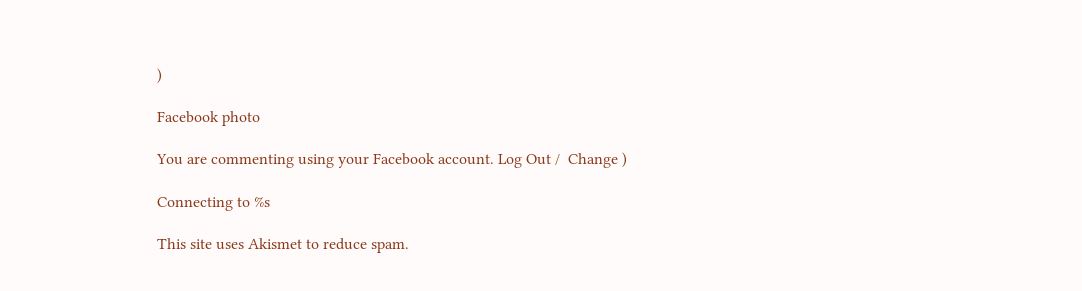)

Facebook photo

You are commenting using your Facebook account. Log Out /  Change )

Connecting to %s

This site uses Akismet to reduce spam.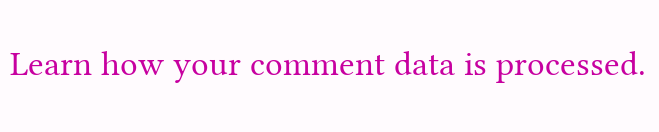Learn how your comment data is processed.